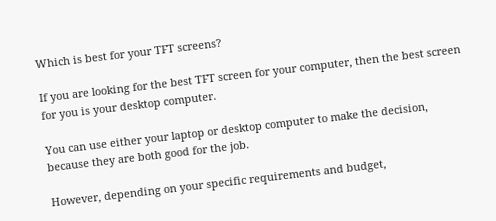Which is best for your TFT screens?

If you are looking for the best TFT screen for your computer, then the best screen for you is your desktop computer.

You can use either your laptop or desktop computer to make the decision, because they are both good for the job.

However, depending on your specific requirements and budget,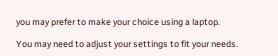you may prefer to make your choice using a laptop.

You may need to adjust your settings to fit your needs.